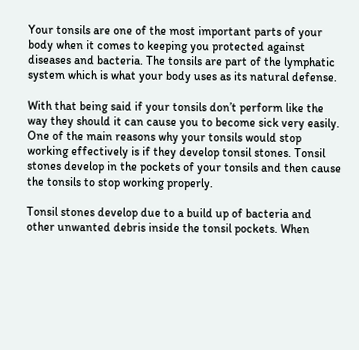Your tonsils are one of the most important parts of your body when it comes to keeping you protected against diseases and bacteria. The tonsils are part of the lymphatic system which is what your body uses as its natural defense.

With that being said if your tonsils don’t perform like the way they should it can cause you to become sick very easily. One of the main reasons why your tonsils would stop working effectively is if they develop tonsil stones. Tonsil stones develop in the pockets of your tonsils and then cause the tonsils to stop working properly.

Tonsil stones develop due to a build up of bacteria and other unwanted debris inside the tonsil pockets. When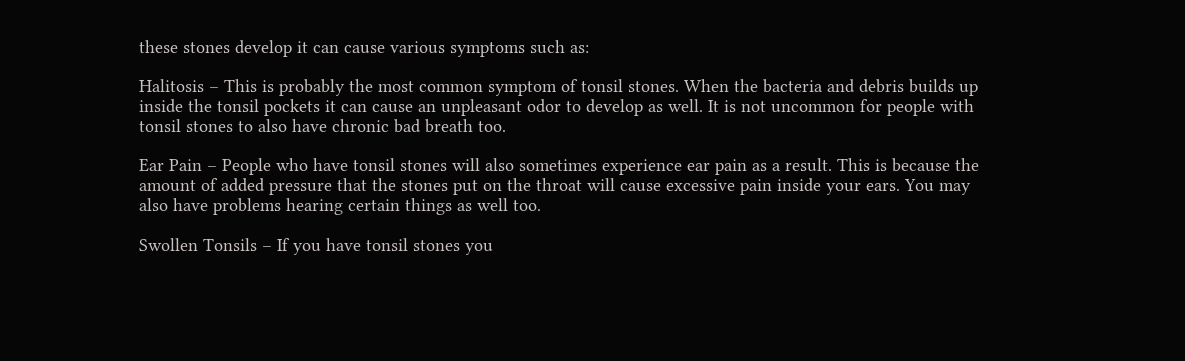these stones develop it can cause various symptoms such as:

Halitosis – This is probably the most common symptom of tonsil stones. When the bacteria and debris builds up inside the tonsil pockets it can cause an unpleasant odor to develop as well. It is not uncommon for people with tonsil stones to also have chronic bad breath too.

Ear Pain – People who have tonsil stones will also sometimes experience ear pain as a result. This is because the amount of added pressure that the stones put on the throat will cause excessive pain inside your ears. You may also have problems hearing certain things as well too.

Swollen Tonsils – If you have tonsil stones you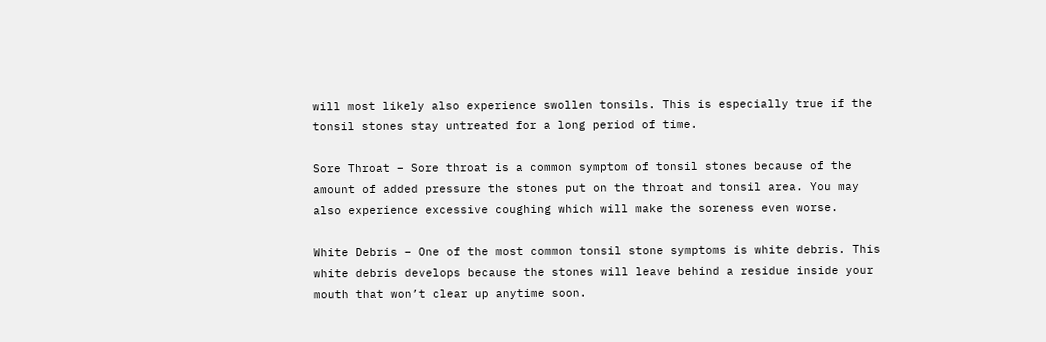will most likely also experience swollen tonsils. This is especially true if the tonsil stones stay untreated for a long period of time.

Sore Throat – Sore throat is a common symptom of tonsil stones because of the amount of added pressure the stones put on the throat and tonsil area. You may also experience excessive coughing which will make the soreness even worse.

White Debris – One of the most common tonsil stone symptoms is white debris. This white debris develops because the stones will leave behind a residue inside your mouth that won’t clear up anytime soon.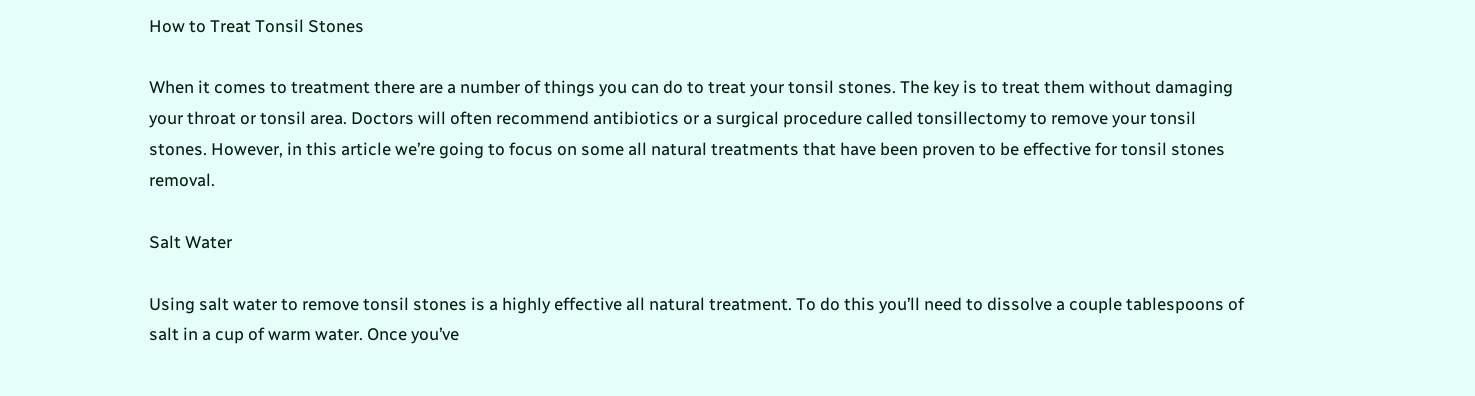How to Treat Tonsil Stones

When it comes to treatment there are a number of things you can do to treat your tonsil stones. The key is to treat them without damaging your throat or tonsil area. Doctors will often recommend antibiotics or a surgical procedure called tonsillectomy to remove your tonsil stones. However, in this article we’re going to focus on some all natural treatments that have been proven to be effective for tonsil stones removal.

Salt Water

Using salt water to remove tonsil stones is a highly effective all natural treatment. To do this you’ll need to dissolve a couple tablespoons of salt in a cup of warm water. Once you’ve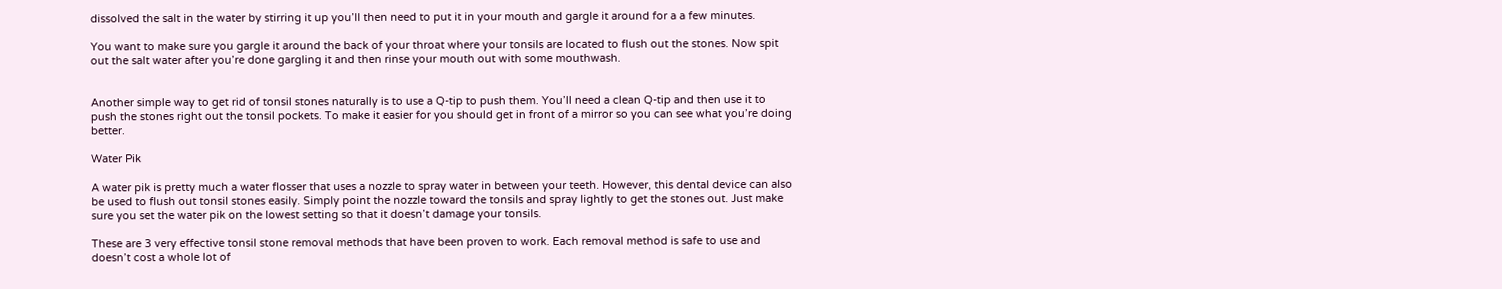dissolved the salt in the water by stirring it up you’ll then need to put it in your mouth and gargle it around for a a few minutes.

You want to make sure you gargle it around the back of your throat where your tonsils are located to flush out the stones. Now spit out the salt water after you’re done gargling it and then rinse your mouth out with some mouthwash.


Another simple way to get rid of tonsil stones naturally is to use a Q-tip to push them. You’ll need a clean Q-tip and then use it to push the stones right out the tonsil pockets. To make it easier for you should get in front of a mirror so you can see what you’re doing better.

Water Pik

A water pik is pretty much a water flosser that uses a nozzle to spray water in between your teeth. However, this dental device can also be used to flush out tonsil stones easily. Simply point the nozzle toward the tonsils and spray lightly to get the stones out. Just make sure you set the water pik on the lowest setting so that it doesn’t damage your tonsils.

These are 3 very effective tonsil stone removal methods that have been proven to work. Each removal method is safe to use and doesn’t cost a whole lot of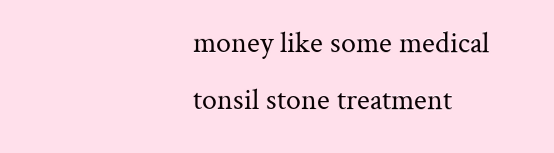money like some medical tonsil stone treatment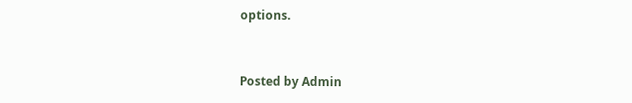options.


Posted by Admin